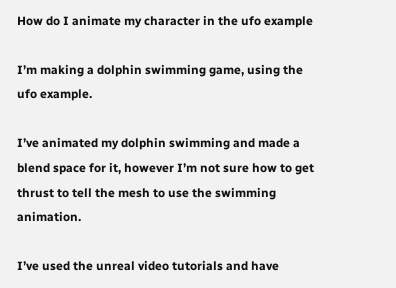How do I animate my character in the ufo example

I’m making a dolphin swimming game, using the ufo example.

I’ve animated my dolphin swimming and made a blend space for it, however I’m not sure how to get thrust to tell the mesh to use the swimming animation.

I’ve used the unreal video tutorials and have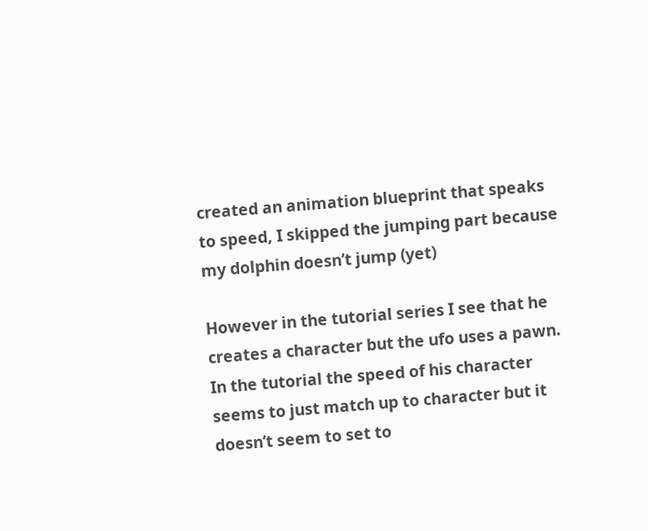created an animation blueprint that speaks to speed, I skipped the jumping part because my dolphin doesn’t jump (yet)

However in the tutorial series I see that he creates a character but the ufo uses a pawn. In the tutorial the speed of his character seems to just match up to character but it doesn’t seem to set to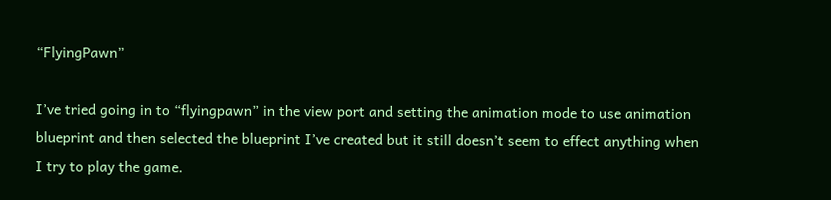“FlyingPawn”

I’ve tried going in to “flyingpawn” in the view port and setting the animation mode to use animation blueprint and then selected the blueprint I’ve created but it still doesn’t seem to effect anything when I try to play the game.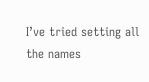I’ve tried setting all the names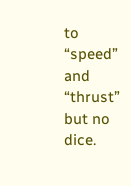to “speed” and “thrust” but no dice.